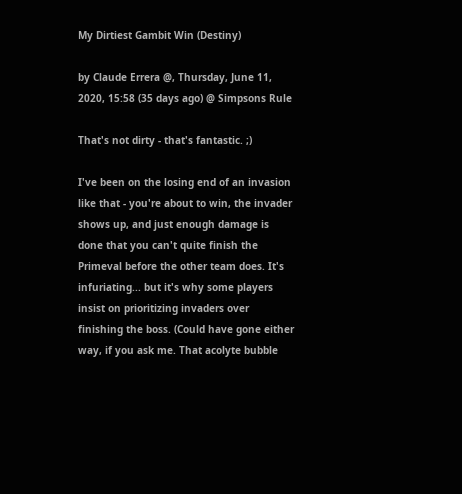My Dirtiest Gambit Win (Destiny)

by Claude Errera @, Thursday, June 11, 2020, 15:58 (35 days ago) @ Simpsons Rule

That's not dirty - that's fantastic. ;)

I've been on the losing end of an invasion like that - you're about to win, the invader shows up, and just enough damage is done that you can't quite finish the Primeval before the other team does. It's infuriating... but it's why some players insist on prioritizing invaders over finishing the boss. (Could have gone either way, if you ask me. That acolyte bubble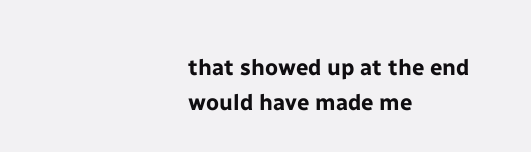that showed up at the end would have made me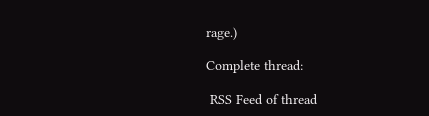rage.)

Complete thread:

 RSS Feed of thread